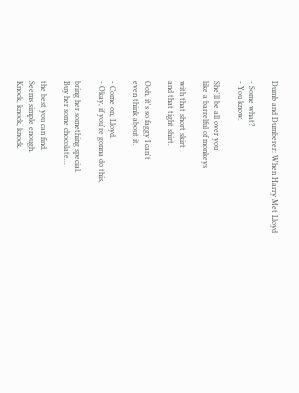Dumb and Dumberer: When Harry Met Lloyd

- Some what?
- You know.

She'll be all over you
like a barrelful of monkeys

with that short skirt
and that tight shirt.

Ooh, it's so faggy I can't
even think about it.

- Come on, Lloyd.
- Okay, if you're gonna do this,

bring her something special.
Buy her some chocolate...

the best you can find.
Seems simple enough.
Knock, knock, knock.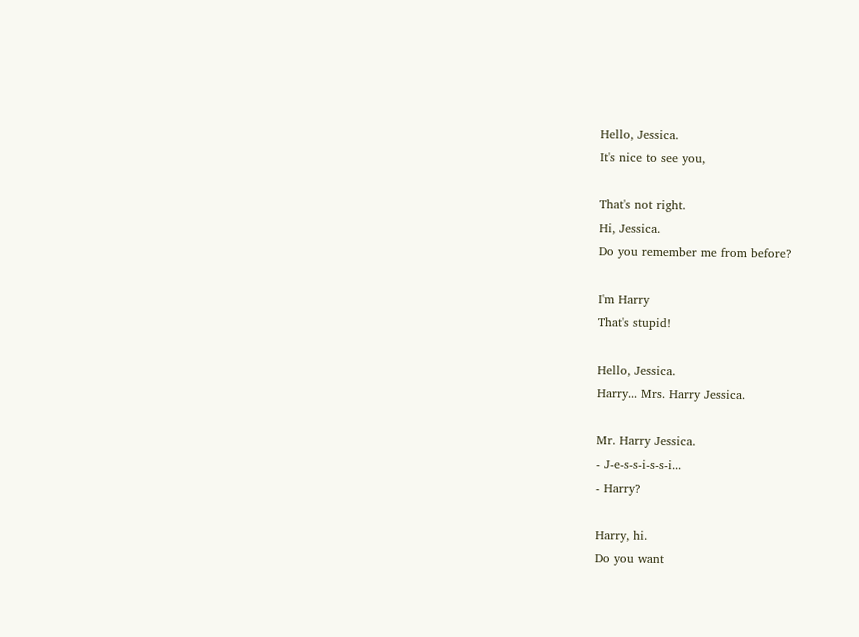Hello, Jessica.
It's nice to see you,

That's not right.
Hi, Jessica.
Do you remember me from before?

I'm Harry
That's stupid!

Hello, Jessica.
Harry... Mrs. Harry Jessica.

Mr. Harry Jessica.
- J-e-s-s-i-s-s-i...
- Harry?

Harry, hi.
Do you want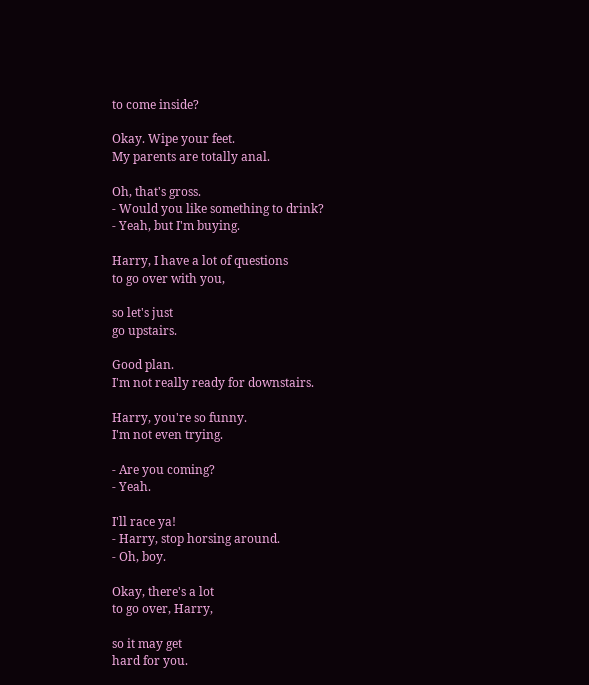to come inside?

Okay. Wipe your feet.
My parents are totally anal.

Oh, that's gross.
- Would you like something to drink?
- Yeah, but I'm buying.

Harry, I have a lot of questions
to go over with you,

so let's just
go upstairs.

Good plan.
I'm not really ready for downstairs.

Harry, you're so funny.
I'm not even trying.

- Are you coming?
- Yeah.

I'll race ya!
- Harry, stop horsing around.
- Oh, boy.

Okay, there's a lot
to go over, Harry,

so it may get
hard for you.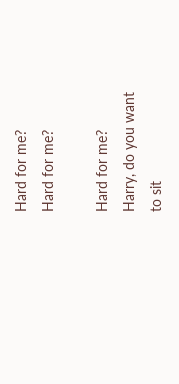Hard for me?
Hard for me?

Hard for me?
Harry, do you want
to sit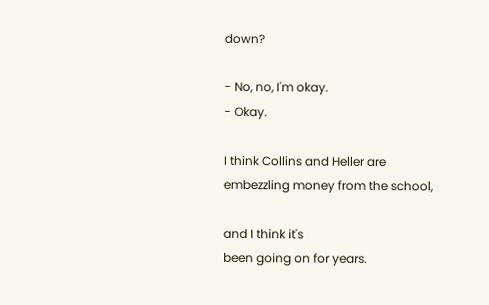down?

- No, no, I'm okay.
- Okay.

I think Collins and Heller are
embezzling money from the school,

and I think it's
been going on for years.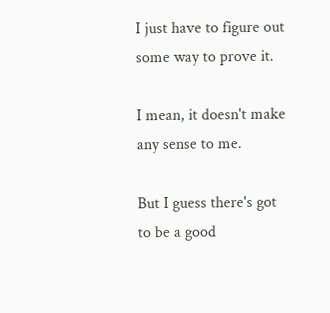I just have to figure out
some way to prove it.

I mean, it doesn't make
any sense to me.

But I guess there's got
to be a good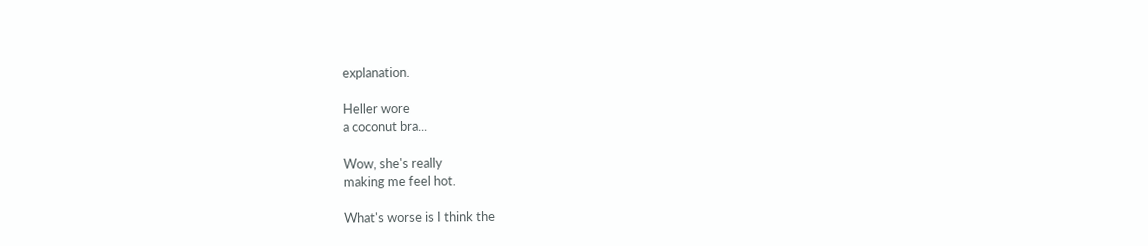explanation.

Heller wore
a coconut bra...

Wow, she's really
making me feel hot.

What's worse is I think the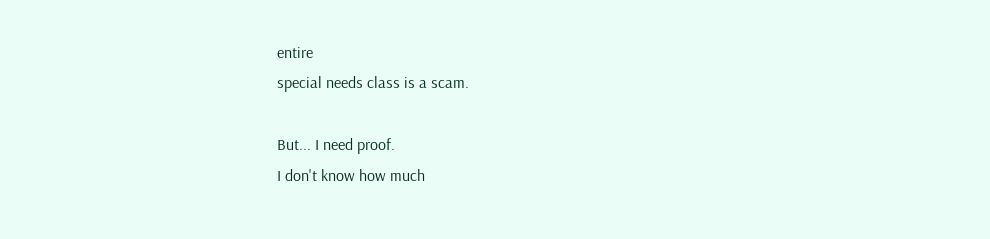entire
special needs class is a scam.

But... I need proof.
I don't know how much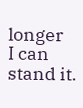longer
I can stand it.